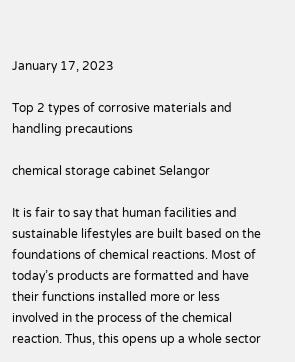January 17, 2023

Top 2 types of corrosive materials and handling precautions

chemical storage cabinet Selangor

It is fair to say that human facilities and sustainable lifestyles are built based on the foundations of chemical reactions. Most of today’s products are formatted and have their functions installed more or less involved in the process of the chemical reaction. Thus, this opens up a whole sector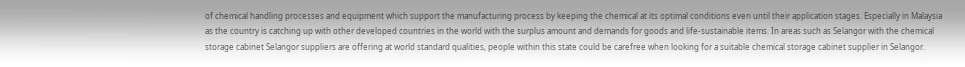of chemical handling processes and equipment which support the manufacturing process by keeping the chemical at its optimal conditions even until their application stages. Especially in Malaysia as the country is catching up with other developed countries in the world with the surplus amount and demands for goods and life-sustainable items. In areas such as Selangor with the chemical storage cabinet Selangor suppliers are offering at world standard qualities, people within this state could be carefree when looking for a suitable chemical storage cabinet supplier in Selangor.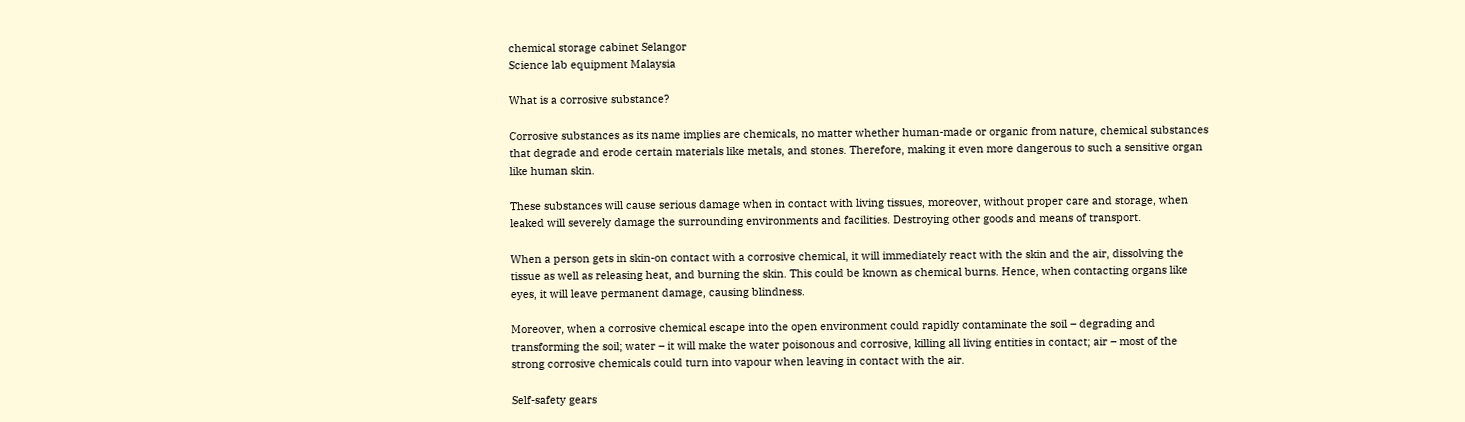chemical storage cabinet Selangor
Science lab equipment Malaysia

What is a corrosive substance?

Corrosive substances as its name implies are chemicals, no matter whether human-made or organic from nature, chemical substances that degrade and erode certain materials like metals, and stones. Therefore, making it even more dangerous to such a sensitive organ like human skin.

These substances will cause serious damage when in contact with living tissues, moreover, without proper care and storage, when leaked will severely damage the surrounding environments and facilities. Destroying other goods and means of transport.

When a person gets in skin-on contact with a corrosive chemical, it will immediately react with the skin and the air, dissolving the tissue as well as releasing heat, and burning the skin. This could be known as chemical burns. Hence, when contacting organs like eyes, it will leave permanent damage, causing blindness.

Moreover, when a corrosive chemical escape into the open environment could rapidly contaminate the soil – degrading and transforming the soil; water – it will make the water poisonous and corrosive, killing all living entities in contact; air – most of the strong corrosive chemicals could turn into vapour when leaving in contact with the air.

Self-safety gears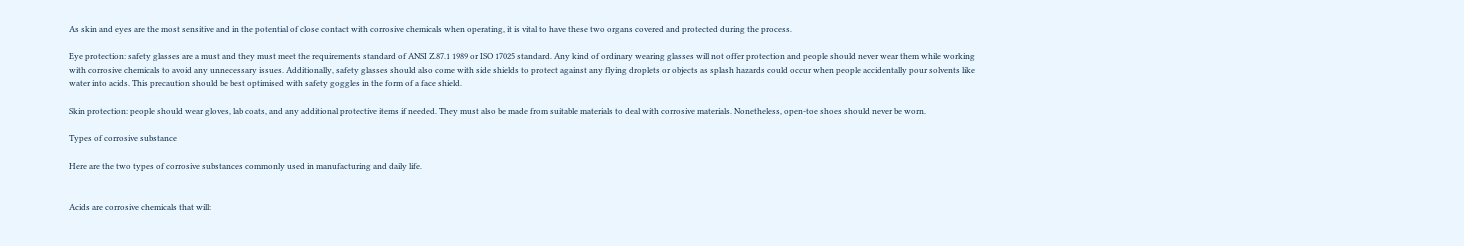As skin and eyes are the most sensitive and in the potential of close contact with corrosive chemicals when operating, it is vital to have these two organs covered and protected during the process.

Eye protection: safety glasses are a must and they must meet the requirements standard of ANSI Z.87.1 1989 or ISO 17025 standard. Any kind of ordinary wearing glasses will not offer protection and people should never wear them while working with corrosive chemicals to avoid any unnecessary issues. Additionally, safety glasses should also come with side shields to protect against any flying droplets or objects as splash hazards could occur when people accidentally pour solvents like water into acids. This precaution should be best optimised with safety goggles in the form of a face shield.

Skin protection: people should wear gloves, lab coats, and any additional protective items if needed. They must also be made from suitable materials to deal with corrosive materials. Nonetheless, open-toe shoes should never be worn.

Types of corrosive substance

Here are the two types of corrosive substances commonly used in manufacturing and daily life.


Acids are corrosive chemicals that will: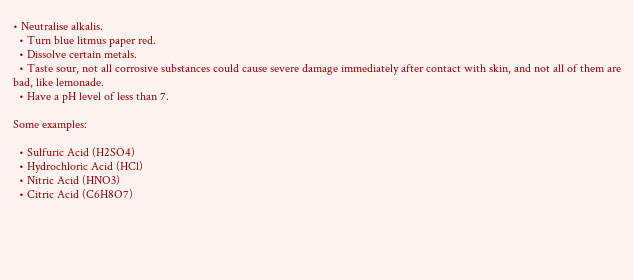• Neutralise alkalis.
  • Turn blue litmus paper red.
  • Dissolve certain metals.
  • Taste sour, not all corrosive substances could cause severe damage immediately after contact with skin, and not all of them are bad, like lemonade.
  • Have a pH level of less than 7.

Some examples:

  • Sulfuric Acid (H2SO4)
  • Hydrochloric Acid (HCl)
  • Nitric Acid (HNO3)
  • Citric Acid (C6H8O7)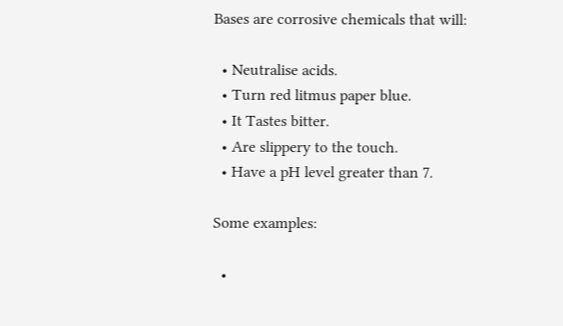Bases are corrosive chemicals that will:

  • Neutralise acids.
  • Turn red litmus paper blue.
  • It Tastes bitter.
  • Are slippery to the touch.
  • Have a pH level greater than 7.

Some examples:

  •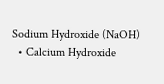Sodium Hydroxide (NaOH)
  • Calcium Hydroxide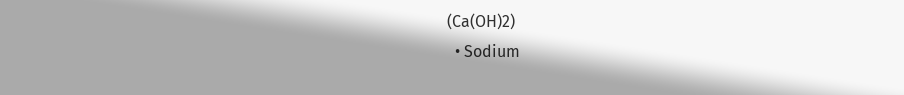(Ca(OH)2)
  • Sodium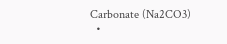Carbonate (Na2CO3)
  •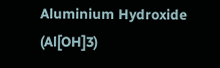Aluminium Hydroxide (Al[OH]3)